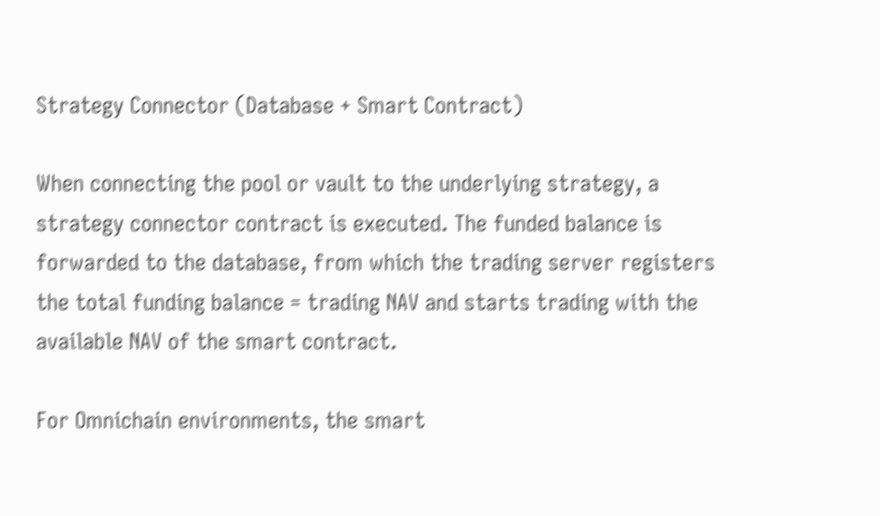Strategy Connector (Database + Smart Contract)

When connecting the pool or vault to the underlying strategy, a strategy connector contract is executed. The funded balance is forwarded to the database, from which the trading server registers the total funding balance = trading NAV and starts trading with the available NAV of the smart contract.

For Omnichain environments, the smart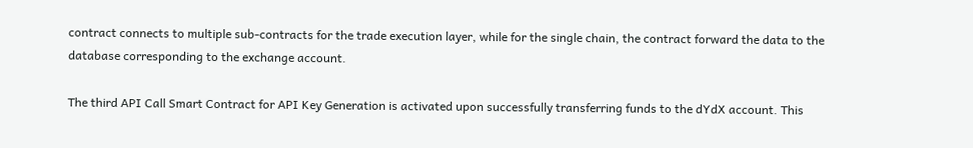contract connects to multiple sub-contracts for the trade execution layer, while for the single chain, the contract forward the data to the database corresponding to the exchange account.

The third API Call Smart Contract for API Key Generation is activated upon successfully transferring funds to the dYdX account. This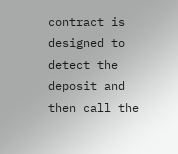contract is designed to detect the deposit and then call the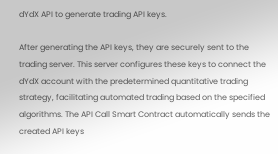dYdX API to generate trading API keys.

After generating the API keys, they are securely sent to the trading server. This server configures these keys to connect the dYdX account with the predetermined quantitative trading strategy, facilitating automated trading based on the specified algorithms. The API Call Smart Contract automatically sends the created API keys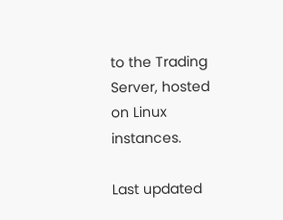to the Trading Server, hosted on Linux instances.

Last updated